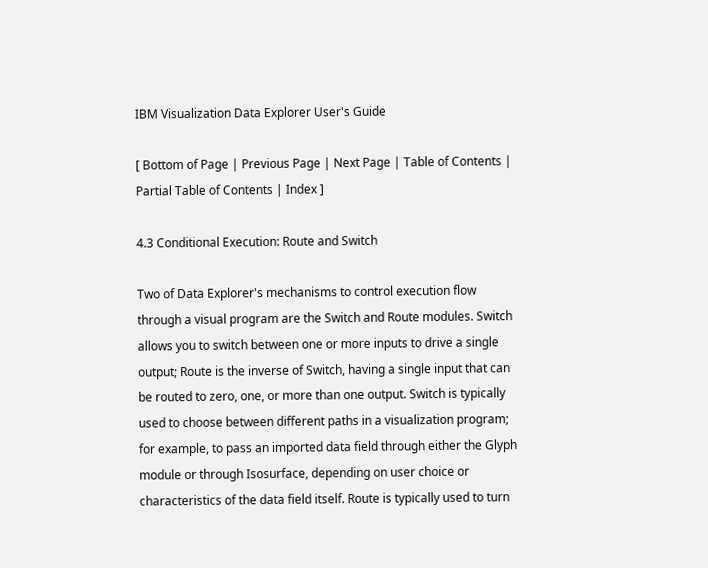IBM Visualization Data Explorer User's Guide

[ Bottom of Page | Previous Page | Next Page | Table of Contents | Partial Table of Contents | Index ]

4.3 Conditional Execution: Route and Switch

Two of Data Explorer's mechanisms to control execution flow through a visual program are the Switch and Route modules. Switch allows you to switch between one or more inputs to drive a single output; Route is the inverse of Switch, having a single input that can be routed to zero, one, or more than one output. Switch is typically used to choose between different paths in a visualization program; for example, to pass an imported data field through either the Glyph module or through Isosurface, depending on user choice or characteristics of the data field itself. Route is typically used to turn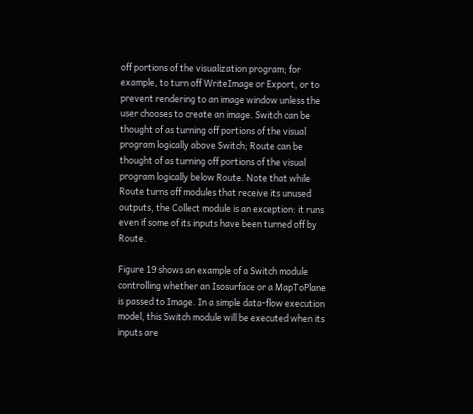off portions of the visualization program; for example, to turn off WriteImage or Export, or to prevent rendering to an image window unless the user chooses to create an image. Switch can be thought of as turning off portions of the visual program logically above Switch; Route can be thought of as turning off portions of the visual program logically below Route. Note that while Route turns off modules that receive its unused outputs, the Collect module is an exception: it runs even if some of its inputs have been turned off by Route.

Figure 19 shows an example of a Switch module controlling whether an Isosurface or a MapToPlane is passed to Image. In a simple data-flow execution model, this Switch module will be executed when its inputs are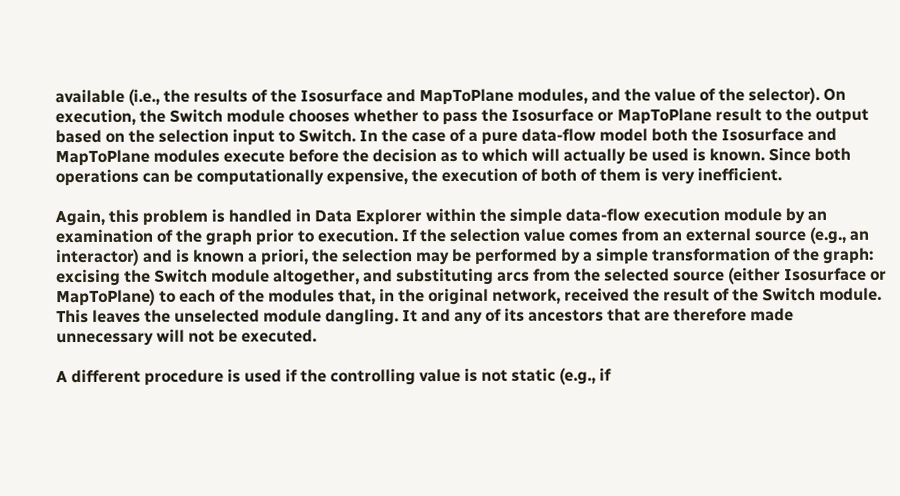available (i.e., the results of the Isosurface and MapToPlane modules, and the value of the selector). On execution, the Switch module chooses whether to pass the Isosurface or MapToPlane result to the output based on the selection input to Switch. In the case of a pure data-flow model both the Isosurface and MapToPlane modules execute before the decision as to which will actually be used is known. Since both operations can be computationally expensive, the execution of both of them is very inefficient.

Again, this problem is handled in Data Explorer within the simple data-flow execution module by an examination of the graph prior to execution. If the selection value comes from an external source (e.g., an interactor) and is known a priori, the selection may be performed by a simple transformation of the graph: excising the Switch module altogether, and substituting arcs from the selected source (either Isosurface or MapToPlane) to each of the modules that, in the original network, received the result of the Switch module. This leaves the unselected module dangling. It and any of its ancestors that are therefore made unnecessary will not be executed.

A different procedure is used if the controlling value is not static (e.g., if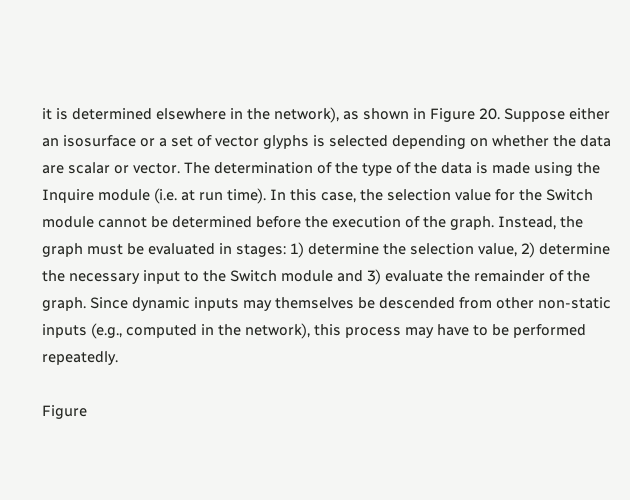it is determined elsewhere in the network), as shown in Figure 20. Suppose either an isosurface or a set of vector glyphs is selected depending on whether the data are scalar or vector. The determination of the type of the data is made using the Inquire module (i.e. at run time). In this case, the selection value for the Switch module cannot be determined before the execution of the graph. Instead, the graph must be evaluated in stages: 1) determine the selection value, 2) determine the necessary input to the Switch module and 3) evaluate the remainder of the graph. Since dynamic inputs may themselves be descended from other non-static inputs (e.g., computed in the network), this process may have to be performed repeatedly.

Figure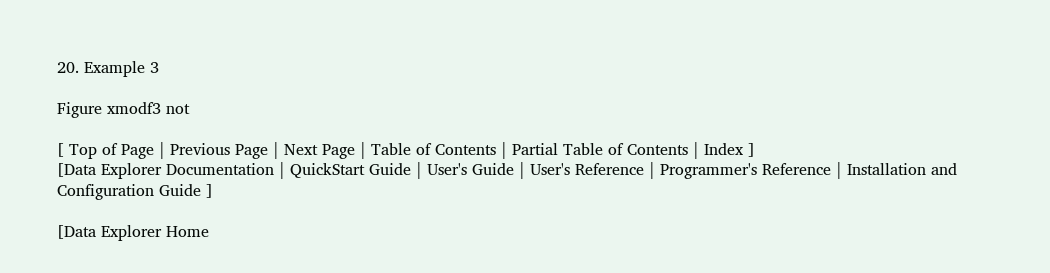20. Example 3

Figure xmodf3 not

[ Top of Page | Previous Page | Next Page | Table of Contents | Partial Table of Contents | Index ]
[Data Explorer Documentation | QuickStart Guide | User's Guide | User's Reference | Programmer's Reference | Installation and Configuration Guide ]

[Data Explorer Home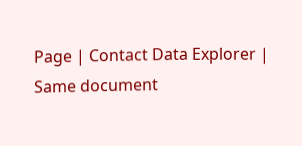Page | Contact Data Explorer | Same document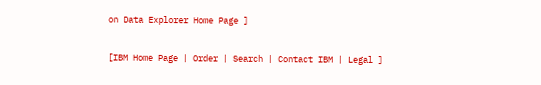on Data Explorer Home Page ]

[IBM Home Page | Order | Search | Contact IBM | Legal ]